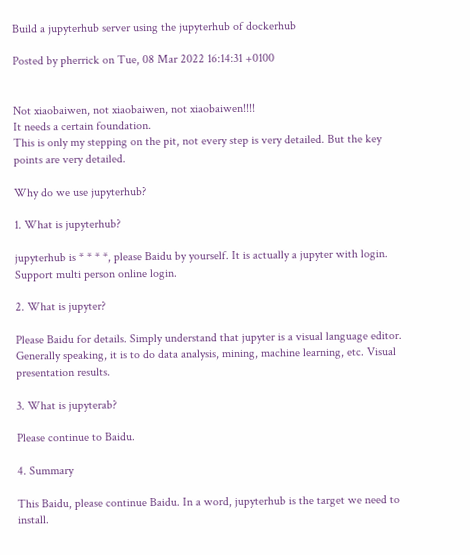Build a jupyterhub server using the jupyterhub of dockerhub

Posted by pherrick on Tue, 08 Mar 2022 16:14:31 +0100


Not xiaobaiwen, not xiaobaiwen, not xiaobaiwen!!!!
It needs a certain foundation.
This is only my stepping on the pit, not every step is very detailed. But the key points are very detailed.

Why do we use jupyterhub?

1. What is jupyterhub?

jupyterhub is * * * *, please Baidu by yourself. It is actually a jupyter with login. Support multi person online login.

2. What is jupyter?

Please Baidu for details. Simply understand that jupyter is a visual language editor. Generally speaking, it is to do data analysis, mining, machine learning, etc. Visual presentation results.

3. What is jupyterab?

Please continue to Baidu.

4. Summary

This Baidu, please continue Baidu. In a word, jupyterhub is the target we need to install.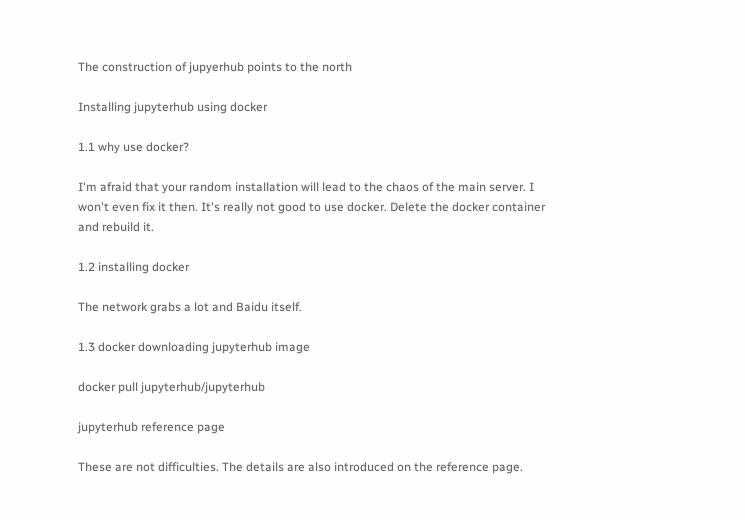The construction of jupyerhub points to the north

Installing jupyterhub using docker

1.1 why use docker?

I'm afraid that your random installation will lead to the chaos of the main server. I won't even fix it then. It's really not good to use docker. Delete the docker container and rebuild it.

1.2 installing docker

The network grabs a lot and Baidu itself.

1.3 docker downloading jupyterhub image

docker pull jupyterhub/jupyterhub

jupyterhub reference page

These are not difficulties. The details are also introduced on the reference page.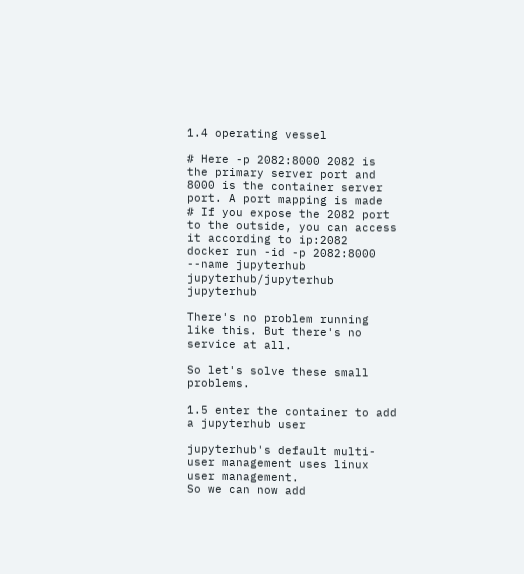1.4 operating vessel

# Here -p 2082:8000 2082 is the primary server port and 8000 is the container server port. A port mapping is made
# If you expose the 2082 port to the outside, you can access it according to ip:2082
docker run -id -p 2082:8000 --name jupyterhub jupyterhub/jupyterhub jupyterhub

There's no problem running like this. But there's no service at all.

So let's solve these small problems.

1.5 enter the container to add a jupyterhub user

jupyterhub's default multi-user management uses linux user management.
So we can now add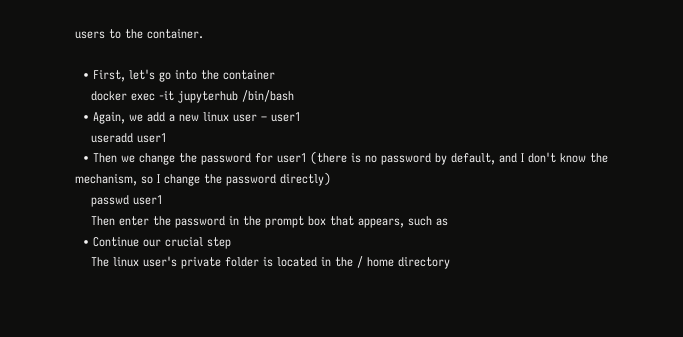users to the container.

  • First, let's go into the container
    docker exec -it jupyterhub /bin/bash
  • Again, we add a new linux user – user1
    useradd user1
  • Then we change the password for user1 (there is no password by default, and I don't know the mechanism, so I change the password directly)
    passwd user1
    Then enter the password in the prompt box that appears, such as
  • Continue our crucial step
    The linux user's private folder is located in the / home directory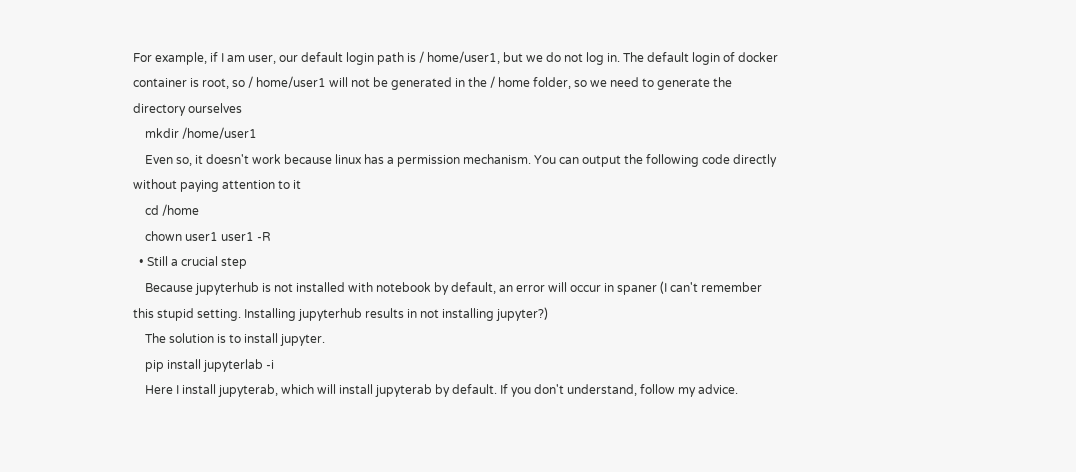For example, if I am user, our default login path is / home/user1, but we do not log in. The default login of docker container is root, so / home/user1 will not be generated in the / home folder, so we need to generate the directory ourselves
    mkdir /home/user1
    Even so, it doesn't work because linux has a permission mechanism. You can output the following code directly without paying attention to it
    cd /home
    chown user1 user1 -R
  • Still a crucial step
    Because jupyterhub is not installed with notebook by default, an error will occur in spaner (I can't remember this stupid setting. Installing jupyterhub results in not installing jupyter?)
    The solution is to install jupyter.
    pip install jupyterlab -i
    Here I install jupyterab, which will install jupyterab by default. If you don't understand, follow my advice.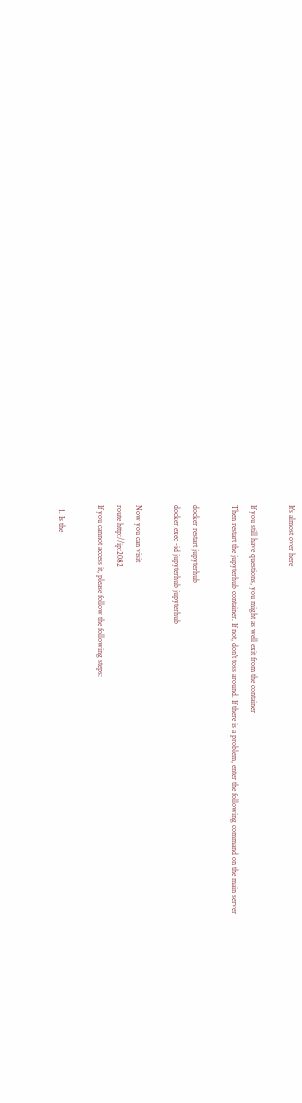It's almost over here

If you still have questions, you might as well exit from the container
Then restart the jupyterhub container. If not, don't toss around. If there is a problem, enter the following command on the main server

docker restart jupyterhub
docker exec -id jupyterhub jupyterhub

Now you can visit
route http://ip:2082
If you cannot access it, please follow the following steps:

  1. Is the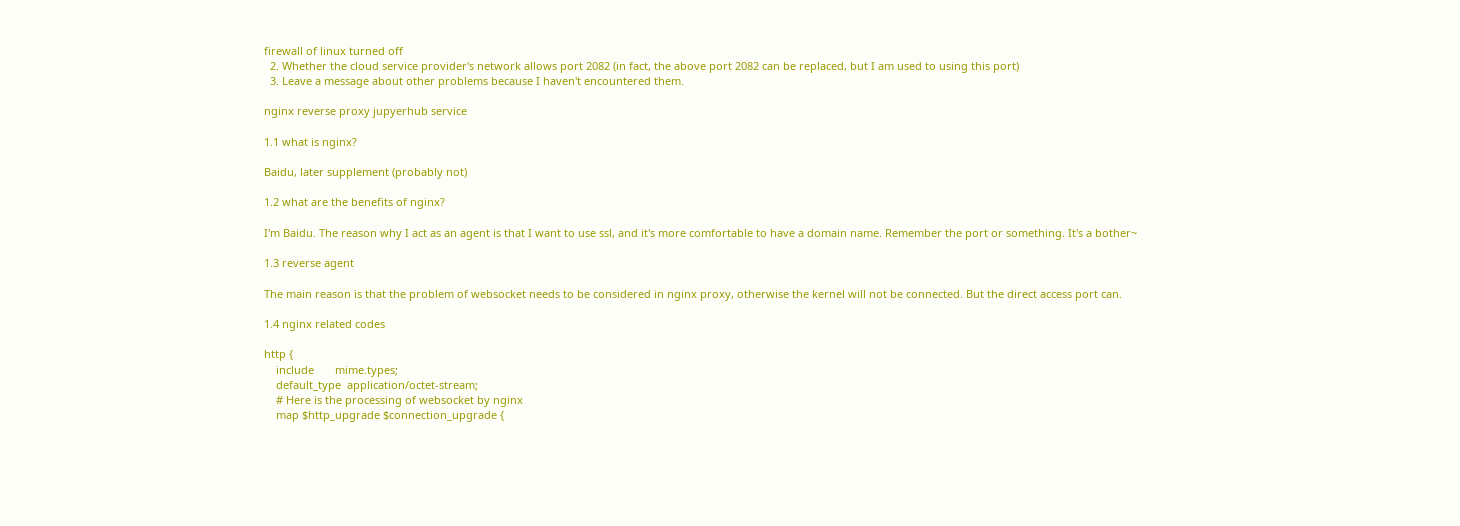firewall of linux turned off
  2. Whether the cloud service provider's network allows port 2082 (in fact, the above port 2082 can be replaced, but I am used to using this port)
  3. Leave a message about other problems because I haven't encountered them.

nginx reverse proxy jupyerhub service

1.1 what is nginx?

Baidu, later supplement (probably not)

1.2 what are the benefits of nginx?

I'm Baidu. The reason why I act as an agent is that I want to use ssl, and it's more comfortable to have a domain name. Remember the port or something. It's a bother~

1.3 reverse agent

The main reason is that the problem of websocket needs to be considered in nginx proxy, otherwise the kernel will not be connected. But the direct access port can.

1.4 nginx related codes

http {
    include       mime.types;
    default_type  application/octet-stream;
    # Here is the processing of websocket by nginx
    map $http_upgrade $connection_upgrade {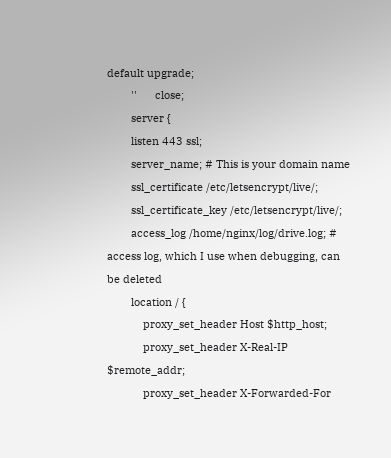default upgrade;
        ''      close;
        server {
        listen 443 ssl;
        server_name; # This is your domain name
        ssl_certificate /etc/letsencrypt/live/;
        ssl_certificate_key /etc/letsencrypt/live/;
        access_log /home/nginx/log/drive.log; # access log, which I use when debugging, can be deleted
        location / {
            proxy_set_header Host $http_host;
            proxy_set_header X-Real-IP $remote_addr;
            proxy_set_header X-Forwarded-For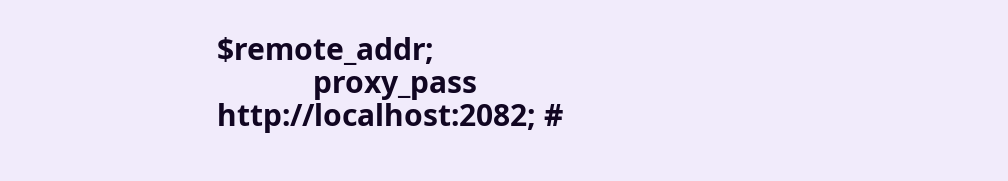$remote_addr;
            proxy_pass http://localhost:2082; #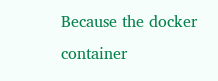Because the docker container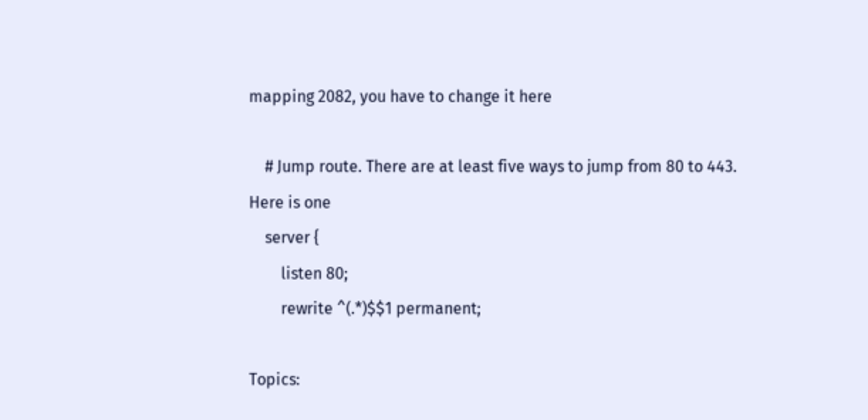mapping 2082, you have to change it here

    # Jump route. There are at least five ways to jump from 80 to 443. Here is one
    server {
        listen 80;
        rewrite ^(.*)$$1 permanent;

Topics: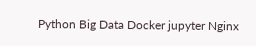Python Big Data Docker jupyter Nginx